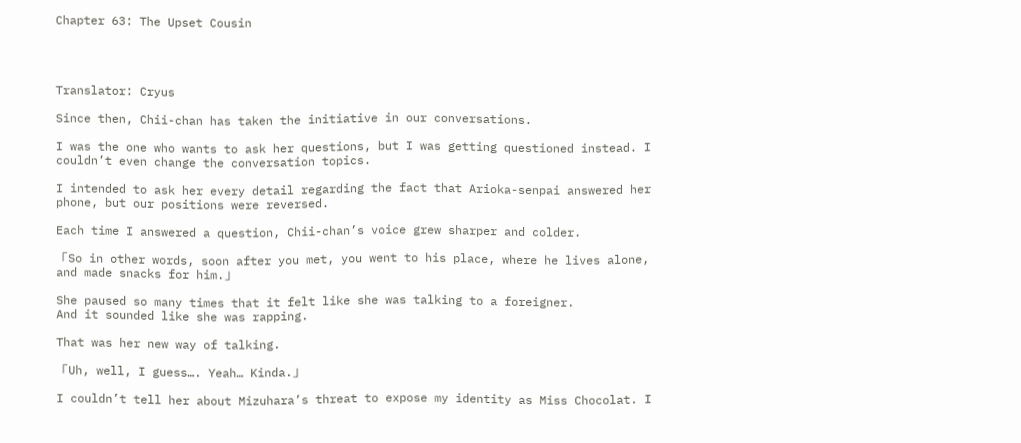Chapter 63: The Upset Cousin




Translator: Cryus

Since then, Chii-chan has taken the initiative in our conversations.

I was the one who wants to ask her questions, but I was getting questioned instead. I couldn’t even change the conversation topics.

I intended to ask her every detail regarding the fact that Arioka-senpai answered her phone, but our positions were reversed.

Each time I answered a question, Chii-chan’s voice grew sharper and colder.

「So in other words, soon after you met, you went to his place, where he lives alone, and made snacks for him.」

She paused so many times that it felt like she was talking to a foreigner.
And it sounded like she was rapping.

That was her new way of talking.

「Uh, well, I guess…. Yeah… Kinda.」

I couldn’t tell her about Mizuhara’s threat to expose my identity as Miss Chocolat. I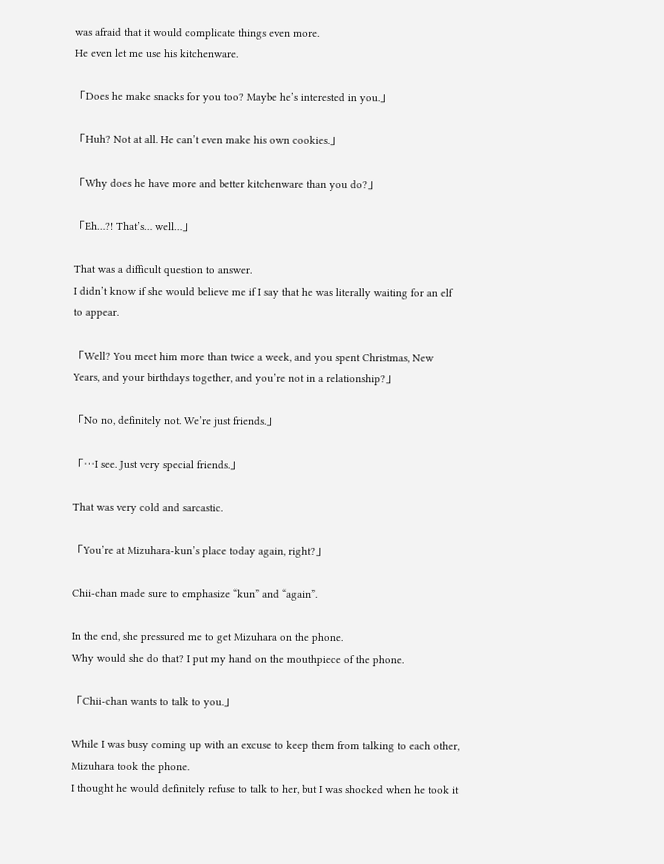was afraid that it would complicate things even more.
He even let me use his kitchenware.

「Does he make snacks for you too? Maybe he’s interested in you.」

「Huh? Not at all. He can’t even make his own cookies.」

「Why does he have more and better kitchenware than you do?」

「Eh…?! That’s… well…」

That was a difficult question to answer.
I didn’t know if she would believe me if I say that he was literally waiting for an elf to appear.

「Well? You meet him more than twice a week, and you spent Christmas, New Years, and your birthdays together, and you’re not in a relationship?」

「No no, definitely not. We’re just friends.」

「…I see. Just very special friends.」

That was very cold and sarcastic.

「You’re at Mizuhara-kun’s place today again, right?」

Chii-chan made sure to emphasize “kun” and “again”.

In the end, she pressured me to get Mizuhara on the phone.
Why would she do that? I put my hand on the mouthpiece of the phone.

「Chii-chan wants to talk to you.」

While I was busy coming up with an excuse to keep them from talking to each other, Mizuhara took the phone.
I thought he would definitely refuse to talk to her, but I was shocked when he took it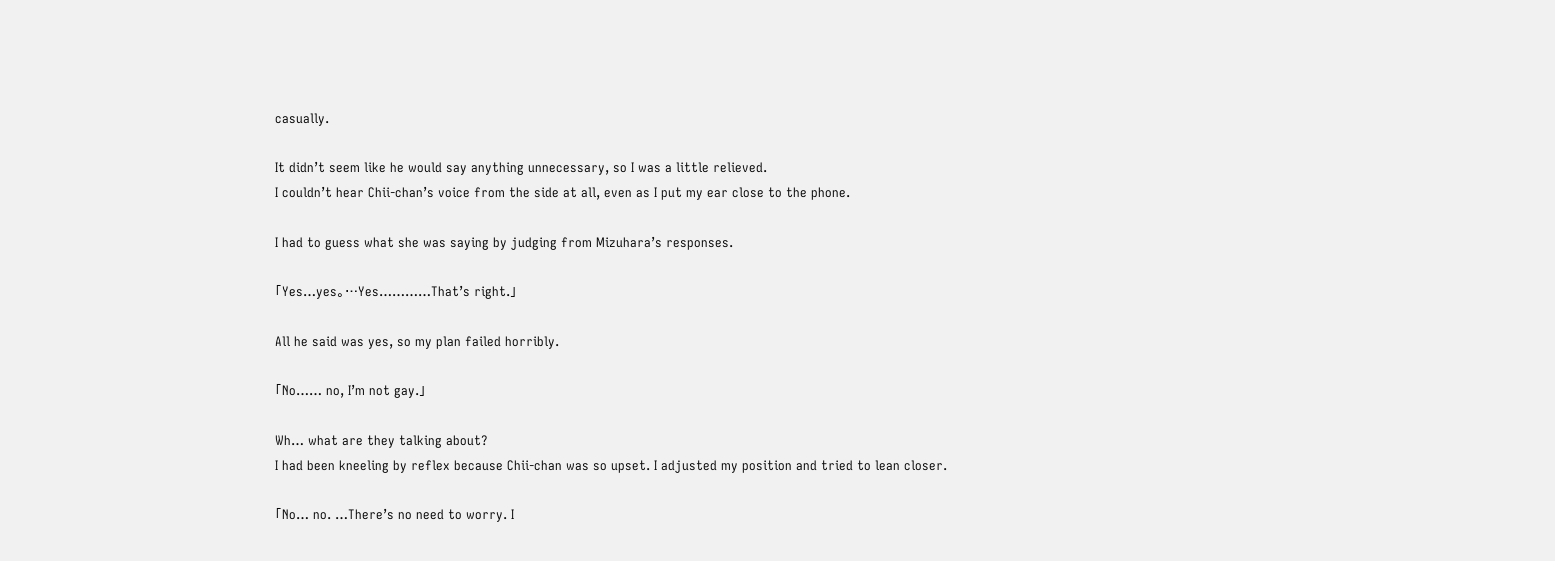casually.

It didn’t seem like he would say anything unnecessary, so I was a little relieved.
I couldn’t hear Chii-chan’s voice from the side at all, even as I put my ear close to the phone.

I had to guess what she was saying by judging from Mizuhara’s responses.

「Yes…yes。…Yes…………That’s right.」

All he said was yes, so my plan failed horribly.

「No…… no, I’m not gay.」

Wh… what are they talking about?
I had been kneeling by reflex because Chii-chan was so upset. I adjusted my position and tried to lean closer.

「No… no. …There’s no need to worry. I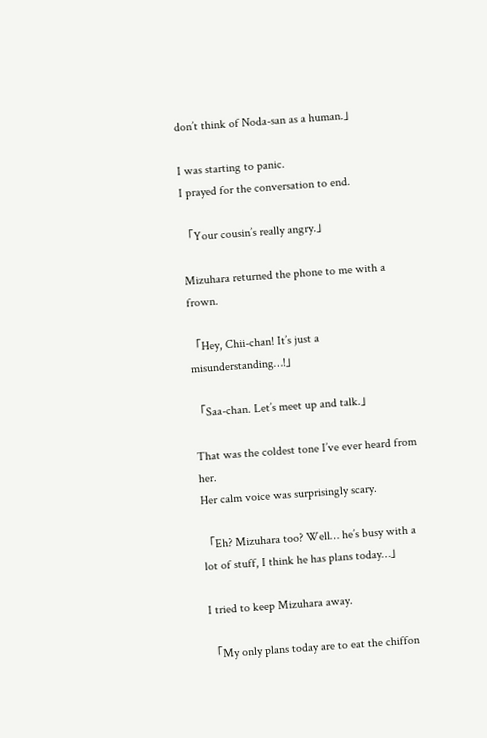don’t think of Noda-san as a human.」

I was starting to panic.
I prayed for the conversation to end.

「Your cousin’s really angry.」

Mizuhara returned the phone to me with a frown.

「Hey, Chii-chan! It’s just a misunderstanding…!」

「Saa-chan. Let’s meet up and talk.」

That was the coldest tone I’ve ever heard from her.
Her calm voice was surprisingly scary.

「Eh? Mizuhara too? Well… he’s busy with a lot of stuff, I think he has plans today…」

I tried to keep Mizuhara away.

「My only plans today are to eat the chiffon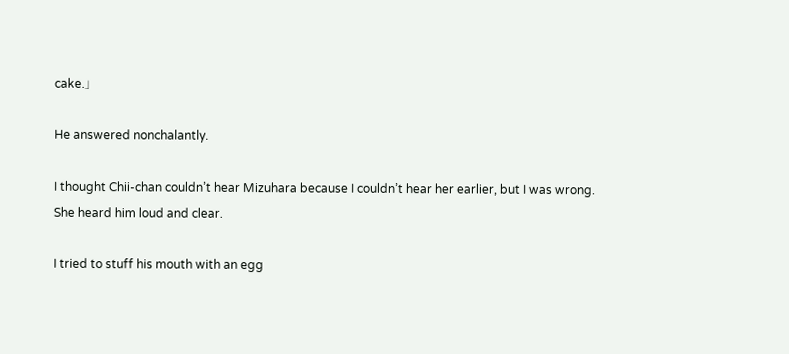cake.」

He answered nonchalantly.

I thought Chii-chan couldn’t hear Mizuhara because I couldn’t hear her earlier, but I was wrong.
She heard him loud and clear.

I tried to stuff his mouth with an egg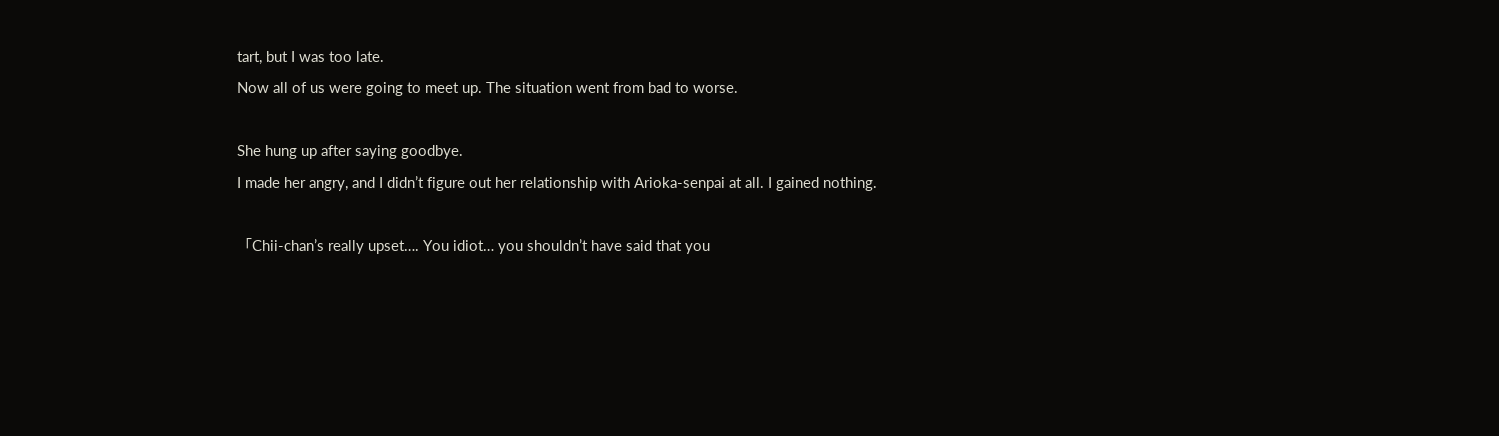tart, but I was too late.
Now all of us were going to meet up. The situation went from bad to worse.

She hung up after saying goodbye.
I made her angry, and I didn’t figure out her relationship with Arioka-senpai at all. I gained nothing.

「Chii-chan’s really upset…. You idiot… you shouldn’t have said that you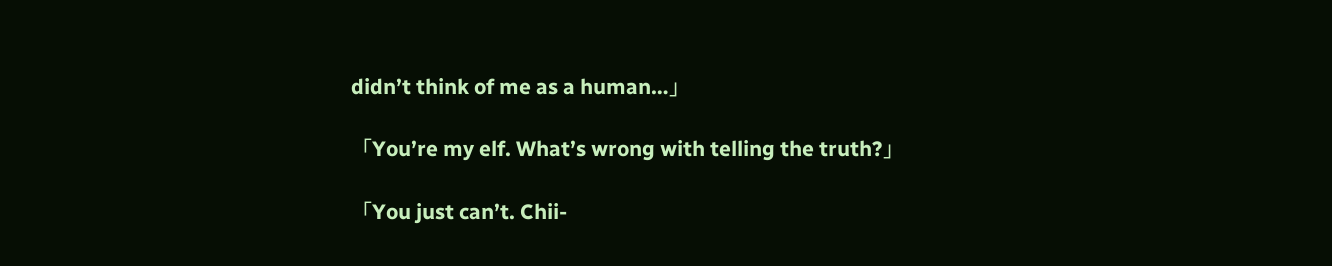didn’t think of me as a human…」

「You’re my elf. What’s wrong with telling the truth?」

「You just can’t. Chii-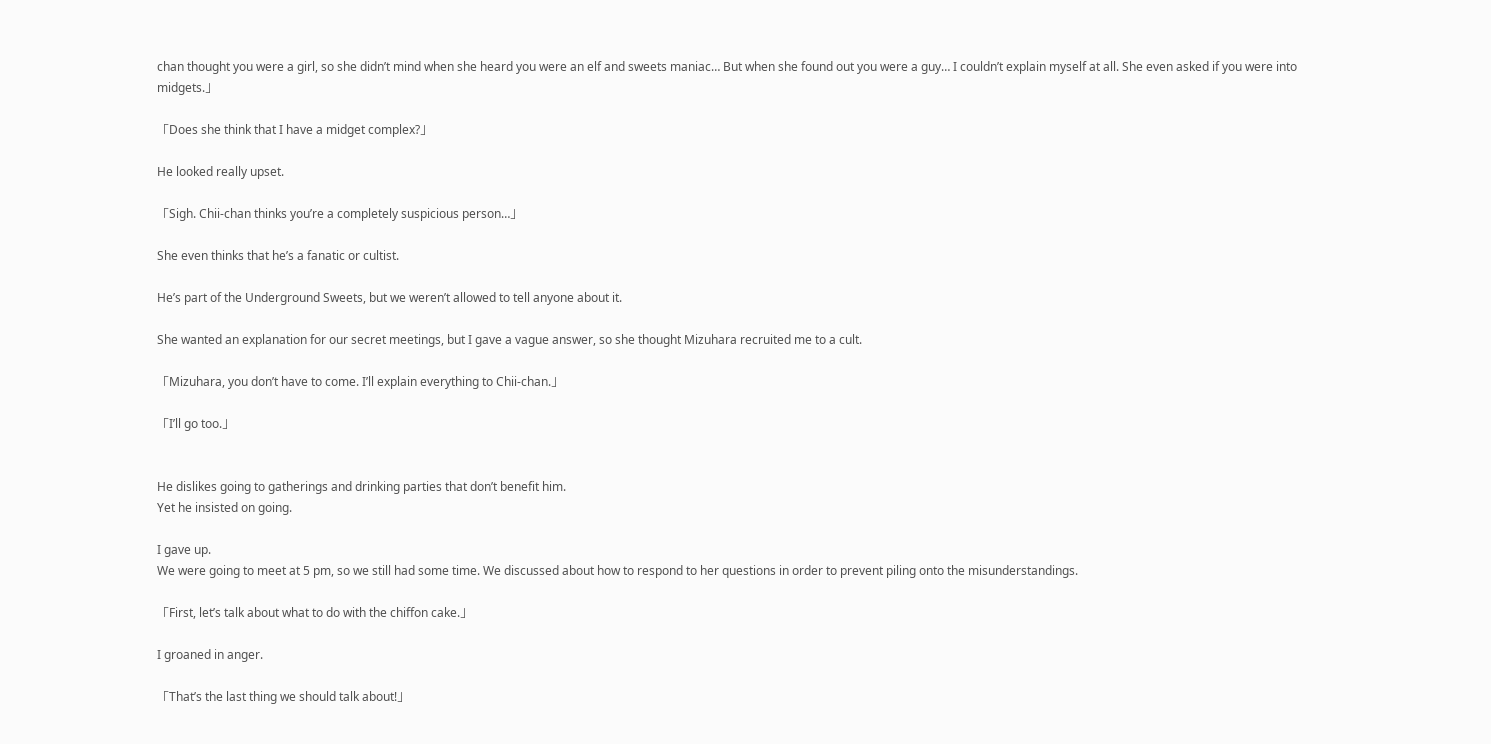chan thought you were a girl, so she didn’t mind when she heard you were an elf and sweets maniac… But when she found out you were a guy… I couldn’t explain myself at all. She even asked if you were into midgets.」

「Does she think that I have a midget complex?」

He looked really upset.

「Sigh. Chii-chan thinks you’re a completely suspicious person…」

She even thinks that he’s a fanatic or cultist.

He’s part of the Underground Sweets, but we weren’t allowed to tell anyone about it.

She wanted an explanation for our secret meetings, but I gave a vague answer, so she thought Mizuhara recruited me to a cult.

「Mizuhara, you don’t have to come. I’ll explain everything to Chii-chan.」

「I’ll go too.」


He dislikes going to gatherings and drinking parties that don’t benefit him.
Yet he insisted on going.

I gave up.
We were going to meet at 5 pm, so we still had some time. We discussed about how to respond to her questions in order to prevent piling onto the misunderstandings.

「First, let’s talk about what to do with the chiffon cake.」

I groaned in anger.

「That’s the last thing we should talk about!」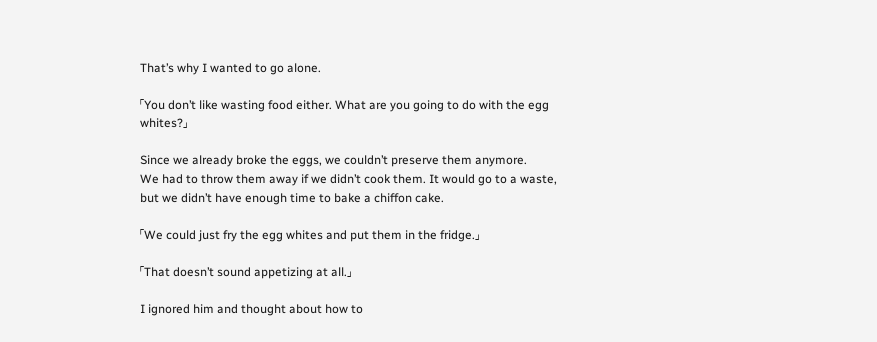That’s why I wanted to go alone.

「You don’t like wasting food either. What are you going to do with the egg whites?」

Since we already broke the eggs, we couldn’t preserve them anymore.
We had to throw them away if we didn’t cook them. It would go to a waste, but we didn’t have enough time to bake a chiffon cake.

「We could just fry the egg whites and put them in the fridge.」

「That doesn’t sound appetizing at all.」

I ignored him and thought about how to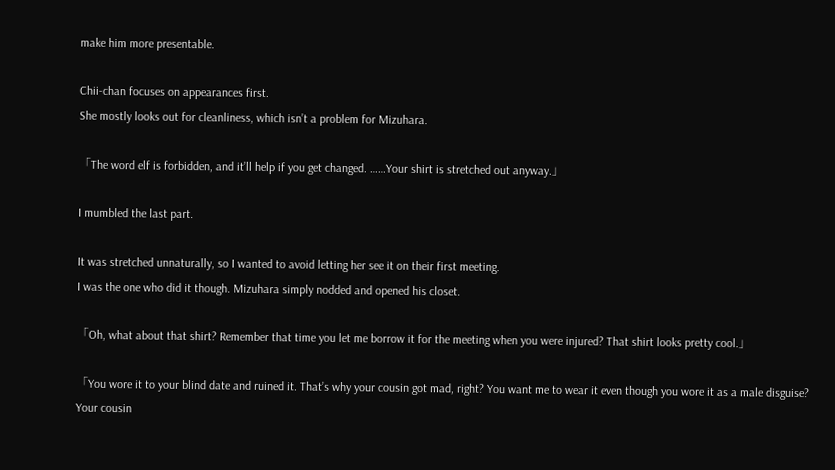make him more presentable.

Chii-chan focuses on appearances first.
She mostly looks out for cleanliness, which isn’t a problem for Mizuhara.

「The word elf is forbidden, and it’ll help if you get changed. ……Your shirt is stretched out anyway.」

I mumbled the last part.

It was stretched unnaturally, so I wanted to avoid letting her see it on their first meeting.
I was the one who did it though. Mizuhara simply nodded and opened his closet.

「Oh, what about that shirt? Remember that time you let me borrow it for the meeting when you were injured? That shirt looks pretty cool.」

「You wore it to your blind date and ruined it. That’s why your cousin got mad, right? You want me to wear it even though you wore it as a male disguise? Your cousin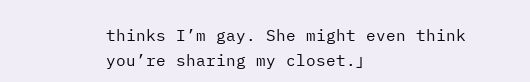thinks I’m gay. She might even think you’re sharing my closet.」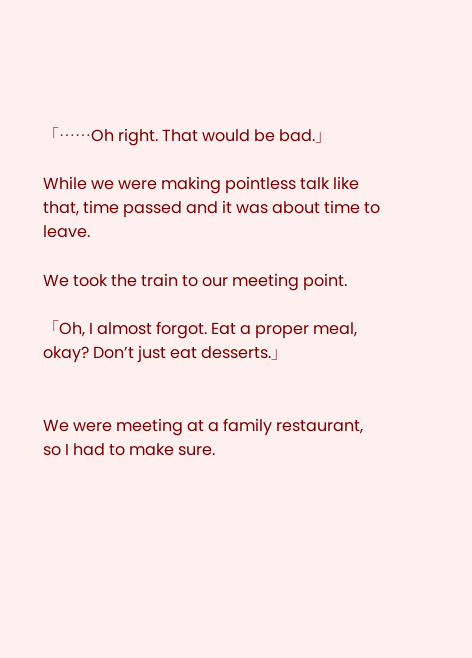「……Oh right. That would be bad.」

While we were making pointless talk like that, time passed and it was about time to leave.

We took the train to our meeting point.

「Oh, I almost forgot. Eat a proper meal, okay? Don’t just eat desserts.」


We were meeting at a family restaurant, so I had to make sure.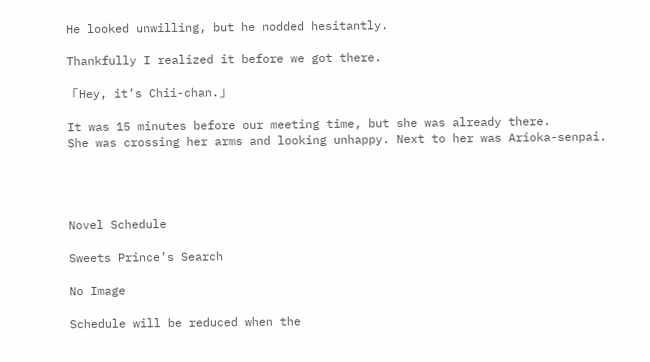He looked unwilling, but he nodded hesitantly.

Thankfully I realized it before we got there.

「Hey, it’s Chii-chan.」

It was 15 minutes before our meeting time, but she was already there.
She was crossing her arms and looking unhappy. Next to her was Arioka-senpai.




Novel Schedule

Sweets Prince’s Search

No Image

Schedule will be reduced when the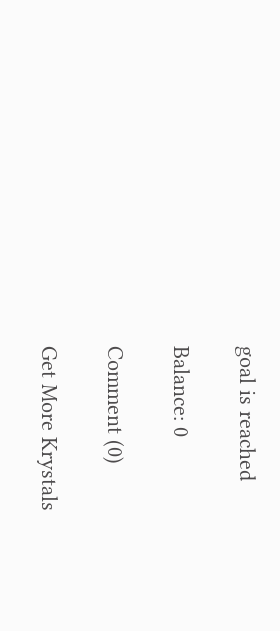goal is reached

Balance: 0

Comment (0)

Get More Krystals